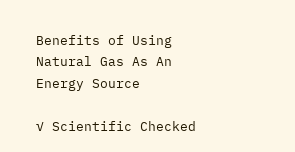Benefits of Using Natural Gas As An Energy Source

√ Scientific Checked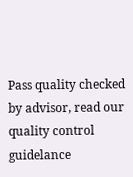Pass quality checked by advisor, read our quality control guidelance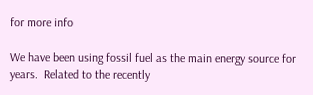for more info

We have been using fossil fuel as the main energy source for years.  Related to the recently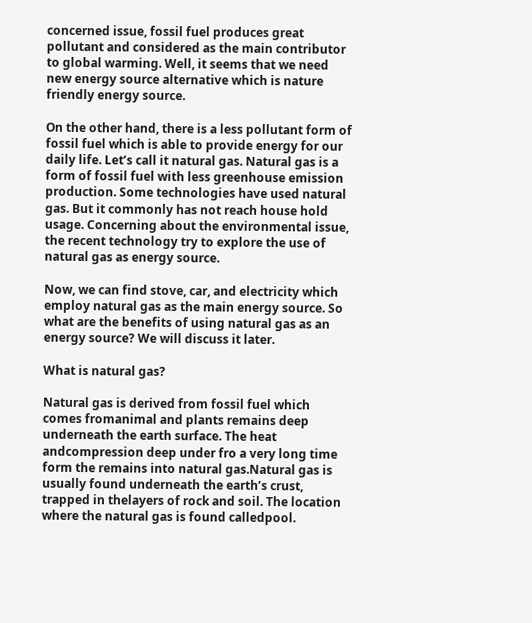concerned issue, fossil fuel produces great pollutant and considered as the main contributor to global warming. Well, it seems that we need new energy source alternative which is nature friendly energy source.

On the other hand, there is a less pollutant form of fossil fuel which is able to provide energy for our daily life. Let’s call it natural gas. Natural gas is a form of fossil fuel with less greenhouse emission production. Some technologies have used natural gas. But it commonly has not reach house hold usage. Concerning about the environmental issue, the recent technology try to explore the use of natural gas as energy source.

Now, we can find stove, car, and electricity which employ natural gas as the main energy source. So what are the benefits of using natural gas as an energy source? We will discuss it later.

What is natural gas?

Natural gas is derived from fossil fuel which comes fromanimal and plants remains deep underneath the earth surface. The heat andcompression deep under fro a very long time form the remains into natural gas.Natural gas is usually found underneath the earth’s crust, trapped in thelayers of rock and soil. The location where the natural gas is found calledpool.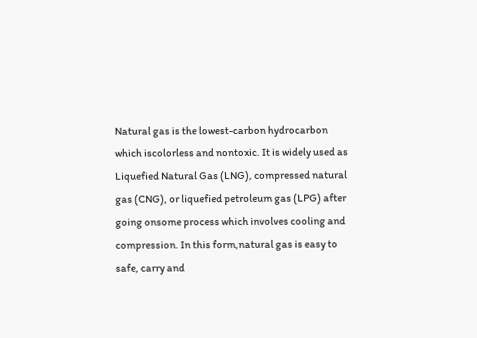Natural gas is the lowest-carbon hydrocarbon which iscolorless and nontoxic. It is widely used as Liquefied Natural Gas (LNG), compressed natural gas (CNG), or liquefied petroleum gas (LPG) after going onsome process which involves cooling and compression. In this form,natural gas is easy to safe, carry and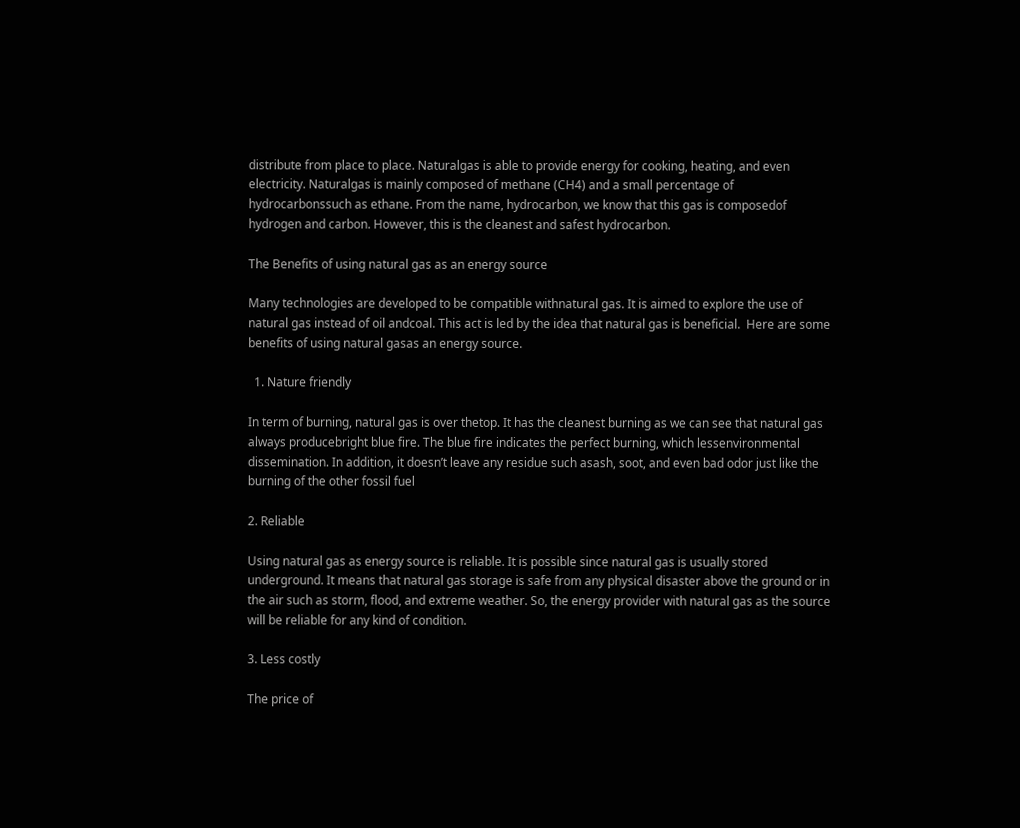distribute from place to place. Naturalgas is able to provide energy for cooking, heating, and even electricity. Naturalgas is mainly composed of methane (CH4) and a small percentage of hydrocarbonssuch as ethane. From the name, hydrocarbon, we know that this gas is composedof hydrogen and carbon. However, this is the cleanest and safest hydrocarbon.

The Benefits of using natural gas as an energy source

Many technologies are developed to be compatible withnatural gas. It is aimed to explore the use of natural gas instead of oil andcoal. This act is led by the idea that natural gas is beneficial.  Here are some benefits of using natural gasas an energy source.

  1. Nature friendly

In term of burning, natural gas is over thetop. It has the cleanest burning as we can see that natural gas always producebright blue fire. The blue fire indicates the perfect burning, which lessenvironmental dissemination. In addition, it doesn’t leave any residue such asash, soot, and even bad odor just like the burning of the other fossil fuel

2. Reliable

Using natural gas as energy source is reliable. It is possible since natural gas is usually stored underground. It means that natural gas storage is safe from any physical disaster above the ground or in the air such as storm, flood, and extreme weather. So, the energy provider with natural gas as the source will be reliable for any kind of condition.

3. Less costly

The price of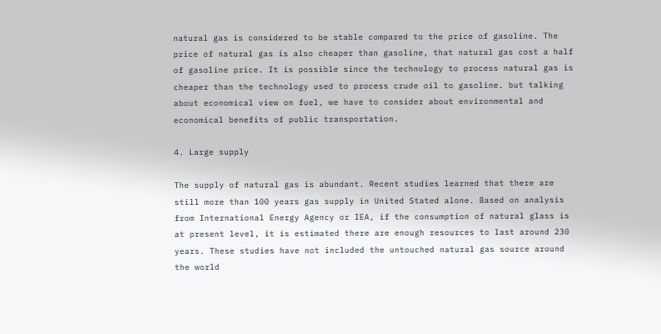natural gas is considered to be stable compared to the price of gasoline. The price of natural gas is also cheaper than gasoline, that natural gas cost a half of gasoline price. It is possible since the technology to process natural gas is cheaper than the technology used to process crude oil to gasoline. but talking about economical view on fuel, we have to consider about environmental and economical benefits of public transportation.

4. Large supply

The supply of natural gas is abundant. Recent studies learned that there are still more than 100 years gas supply in United Stated alone. Based on analysis from International Energy Agency or IEA, if the consumption of natural glass is at present level, it is estimated there are enough resources to last around 230 years. These studies have not included the untouched natural gas source around the world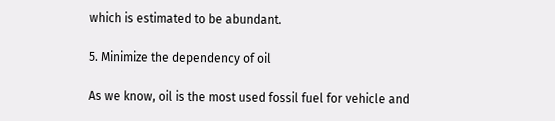which is estimated to be abundant.

5. Minimize the dependency of oil

As we know, oil is the most used fossil fuel for vehicle and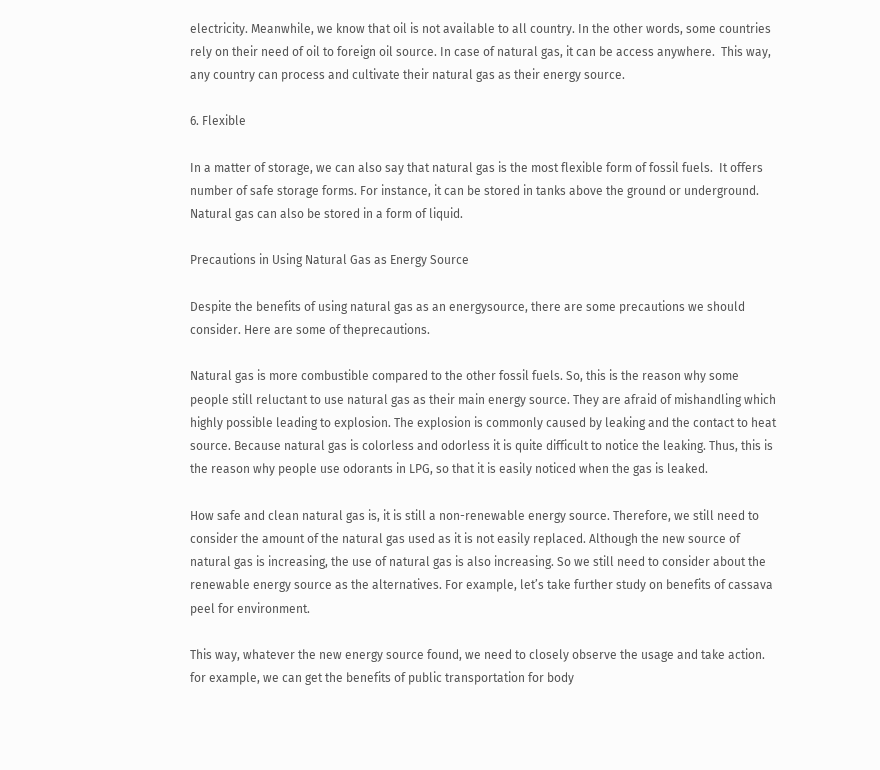electricity. Meanwhile, we know that oil is not available to all country. In the other words, some countries rely on their need of oil to foreign oil source. In case of natural gas, it can be access anywhere.  This way, any country can process and cultivate their natural gas as their energy source.

6. Flexible

In a matter of storage, we can also say that natural gas is the most flexible form of fossil fuels.  It offers number of safe storage forms. For instance, it can be stored in tanks above the ground or underground. Natural gas can also be stored in a form of liquid.

Precautions in Using Natural Gas as Energy Source

Despite the benefits of using natural gas as an energysource, there are some precautions we should consider. Here are some of theprecautions.

Natural gas is more combustible compared to the other fossil fuels. So, this is the reason why some people still reluctant to use natural gas as their main energy source. They are afraid of mishandling which highly possible leading to explosion. The explosion is commonly caused by leaking and the contact to heat source. Because natural gas is colorless and odorless it is quite difficult to notice the leaking. Thus, this is the reason why people use odorants in LPG, so that it is easily noticed when the gas is leaked.

How safe and clean natural gas is, it is still a non-renewable energy source. Therefore, we still need to consider the amount of the natural gas used as it is not easily replaced. Although the new source of natural gas is increasing, the use of natural gas is also increasing. So we still need to consider about the renewable energy source as the alternatives. For example, let’s take further study on benefits of cassava peel for environment.

This way, whatever the new energy source found, we need to closely observe the usage and take action. for example, we can get the benefits of public transportation for body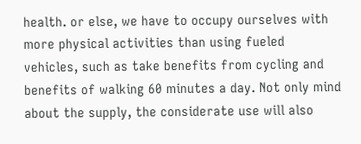health. or else, we have to occupy ourselves with more physical activities than using fueled vehicles, such as take benefits from cycling and benefits of walking 60 minutes a day. Not only mind about the supply, the considerate use will also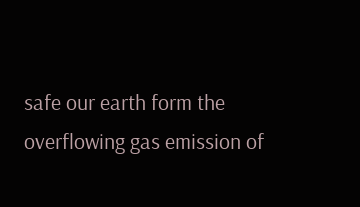safe our earth form the overflowing gas emission of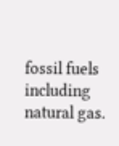fossil fuels including natural gas.